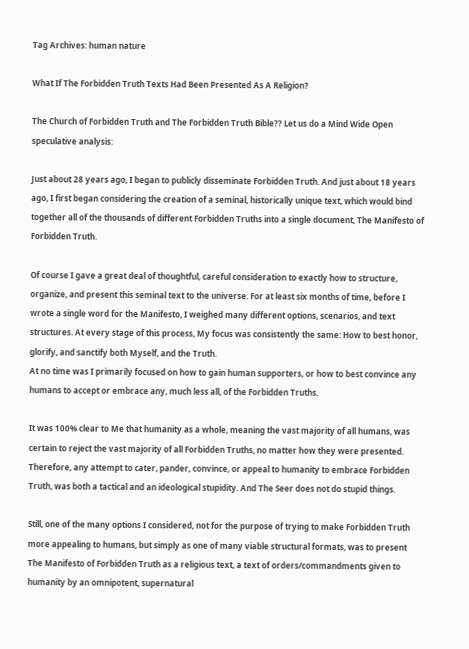Tag Archives: human nature

What If The Forbidden Truth Texts Had Been Presented As A Religion?

The Church of Forbidden Truth and The Forbidden Truth Bible?? Let us do a Mind Wide Open speculative analysis:

Just about 28 years ago, I began to publicly disseminate Forbidden Truth. And just about 18 years ago, I first began considering the creation of a seminal, historically unique text, which would bind together all of the thousands of different Forbidden Truths into a single document, The Manifesto of Forbidden Truth.

Of course I gave a great deal of thoughtful, careful consideration to exactly how to structure, organize, and present this seminal text to the universe. For at least six months of time, before I wrote a single word for the Manifesto, I weighed many different options, scenarios, and text structures. At every stage of this process, My focus was consistently the same: How to best honor, glorify, and sanctify both Myself, and the Truth.
At no time was I primarily focused on how to gain human supporters, or how to best convince any humans to accept or embrace any, much less all, of the Forbidden Truths.

It was 100% clear to Me that humanity as a whole, meaning the vast majority of all humans, was certain to reject the vast majority of all Forbidden Truths, no matter how they were presented. Therefore, any attempt to cater, pander, convince, or appeal to humanity to embrace Forbidden Truth, was both a tactical and an ideological stupidity. And The Seer does not do stupid things.

Still, one of the many options I considered, not for the purpose of trying to make Forbidden Truth more appealing to humans, but simply as one of many viable structural formats, was to present The Manifesto of Forbidden Truth as a religious text, a text of orders/commandments given to humanity by an omnipotent, supernatural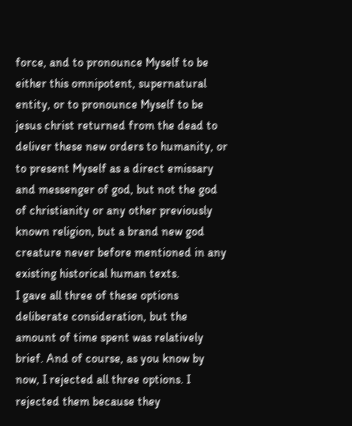force, and to pronounce Myself to be either this omnipotent, supernatural entity, or to pronounce Myself to be jesus christ returned from the dead to deliver these new orders to humanity, or to present Myself as a direct emissary and messenger of god, but not the god of christianity or any other previously known religion, but a brand new god creature never before mentioned in any existing historical human texts.
I gave all three of these options deliberate consideration, but the amount of time spent was relatively brief. And of course, as you know by now, I rejected all three options. I rejected them because they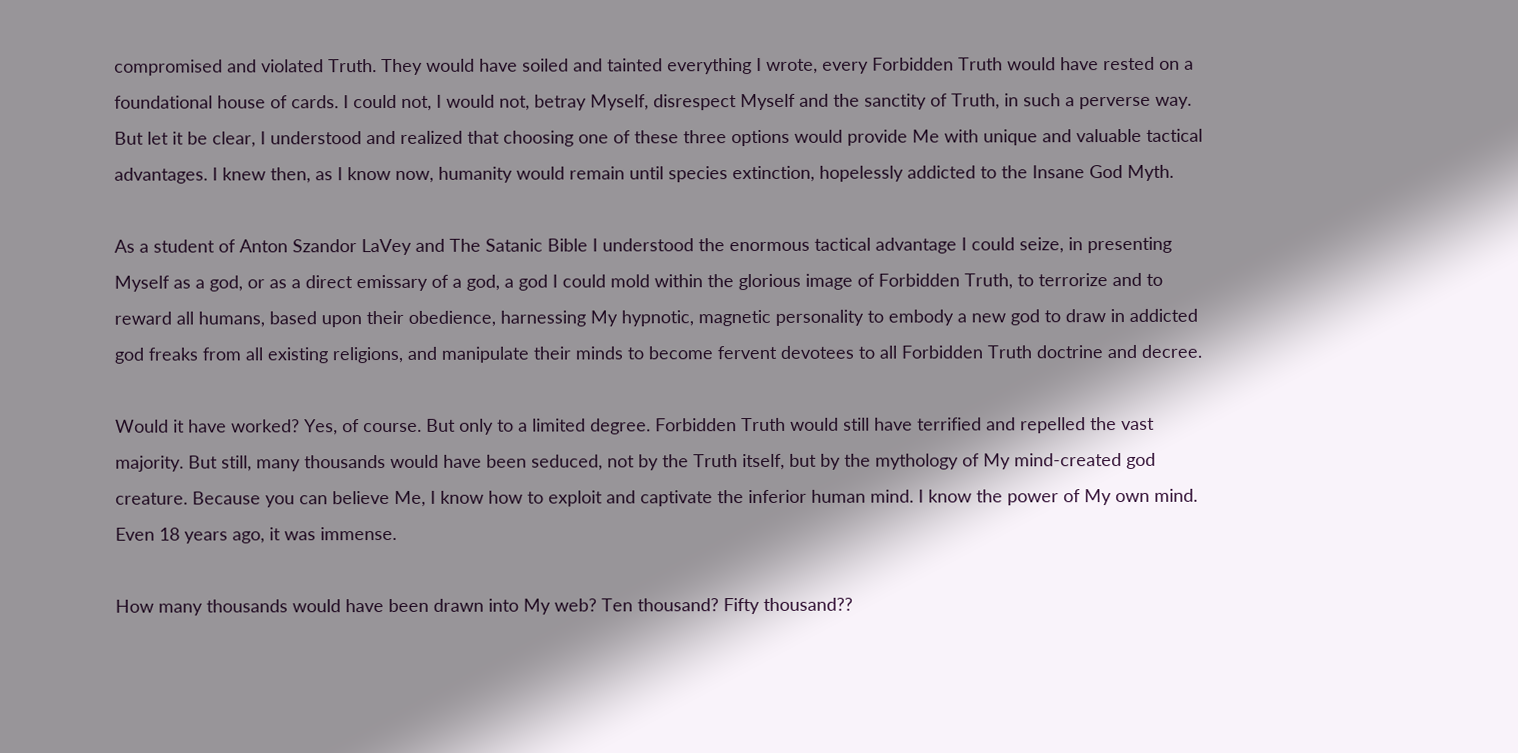compromised and violated Truth. They would have soiled and tainted everything I wrote, every Forbidden Truth would have rested on a foundational house of cards. I could not, I would not, betray Myself, disrespect Myself and the sanctity of Truth, in such a perverse way.
But let it be clear, I understood and realized that choosing one of these three options would provide Me with unique and valuable tactical advantages. I knew then, as I know now, humanity would remain until species extinction, hopelessly addicted to the Insane God Myth.

As a student of Anton Szandor LaVey and The Satanic Bible I understood the enormous tactical advantage I could seize, in presenting Myself as a god, or as a direct emissary of a god, a god I could mold within the glorious image of Forbidden Truth, to terrorize and to reward all humans, based upon their obedience, harnessing My hypnotic, magnetic personality to embody a new god to draw in addicted god freaks from all existing religions, and manipulate their minds to become fervent devotees to all Forbidden Truth doctrine and decree.

Would it have worked? Yes, of course. But only to a limited degree. Forbidden Truth would still have terrified and repelled the vast majority. But still, many thousands would have been seduced, not by the Truth itself, but by the mythology of My mind-created god creature. Because you can believe Me, I know how to exploit and captivate the inferior human mind. I know the power of My own mind. Even 18 years ago, it was immense.

How many thousands would have been drawn into My web? Ten thousand? Fifty thousand??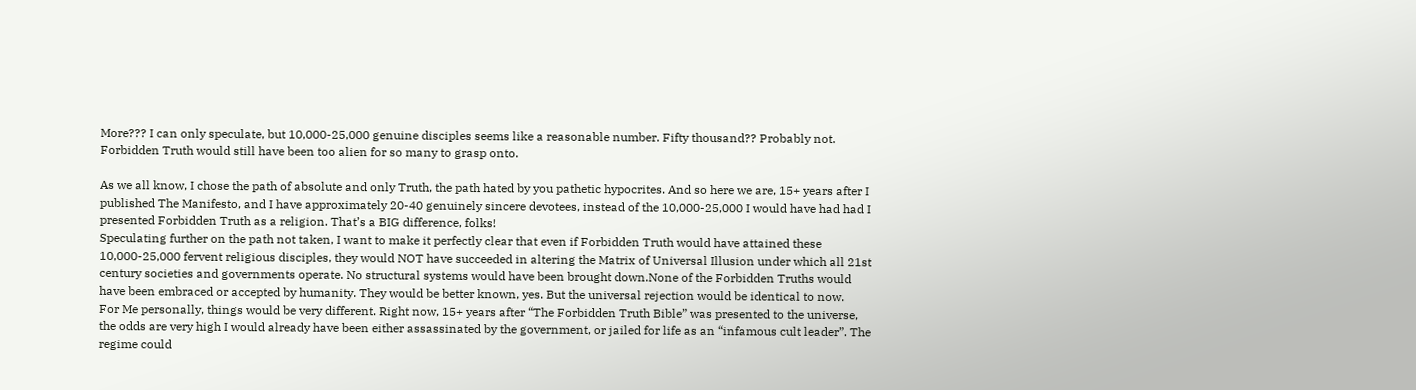More??? I can only speculate, but 10,000-25,000 genuine disciples seems like a reasonable number. Fifty thousand?? Probably not. Forbidden Truth would still have been too alien for so many to grasp onto.

As we all know, I chose the path of absolute and only Truth, the path hated by you pathetic hypocrites. And so here we are, 15+ years after I published The Manifesto, and I have approximately 20-40 genuinely sincere devotees, instead of the 10,000-25,000 I would have had had I presented Forbidden Truth as a religion. That’s a BIG difference, folks!
Speculating further on the path not taken, I want to make it perfectly clear that even if Forbidden Truth would have attained these 10,000-25,000 fervent religious disciples, they would NOT have succeeded in altering the Matrix of Universal Illusion under which all 21st century societies and governments operate. No structural systems would have been brought down.None of the Forbidden Truths would have been embraced or accepted by humanity. They would be better known, yes. But the universal rejection would be identical to now.
For Me personally, things would be very different. Right now, 15+ years after “The Forbidden Truth Bible” was presented to the universe, the odds are very high I would already have been either assassinated by the government, or jailed for life as an “infamous cult leader”. The regime could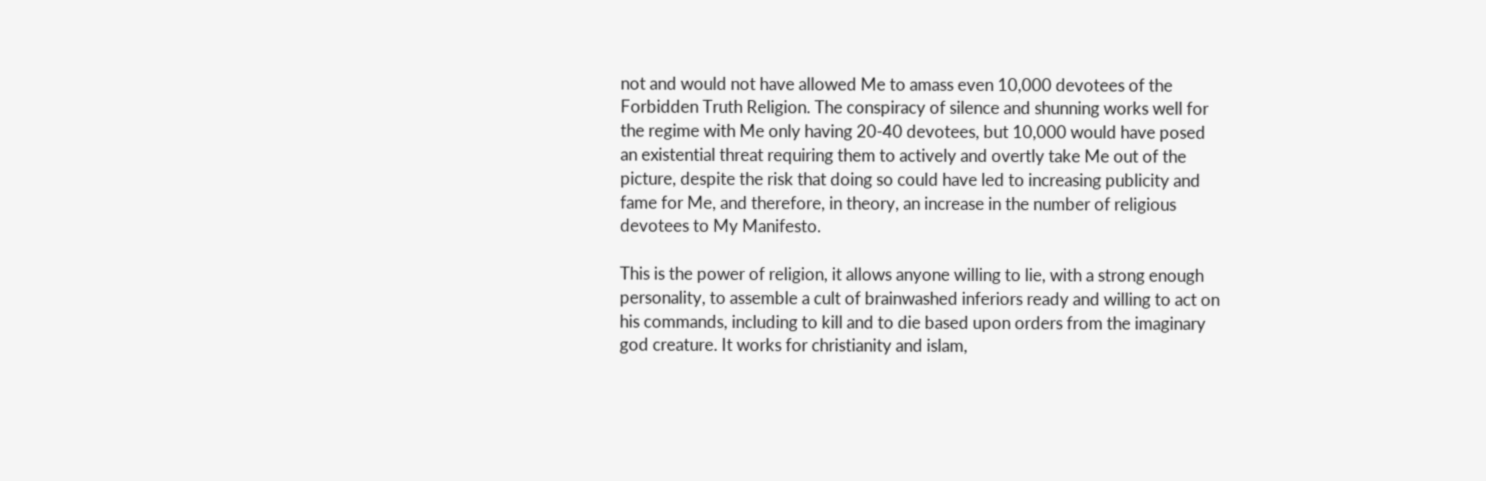not and would not have allowed Me to amass even 10,000 devotees of the Forbidden Truth Religion. The conspiracy of silence and shunning works well for the regime with Me only having 20-40 devotees, but 10,000 would have posed an existential threat requiring them to actively and overtly take Me out of the picture, despite the risk that doing so could have led to increasing publicity and fame for Me, and therefore, in theory, an increase in the number of religious devotees to My Manifesto.

This is the power of religion, it allows anyone willing to lie, with a strong enough personality, to assemble a cult of brainwashed inferiors ready and willing to act on his commands, including to kill and to die based upon orders from the imaginary god creature. It works for christianity and islam,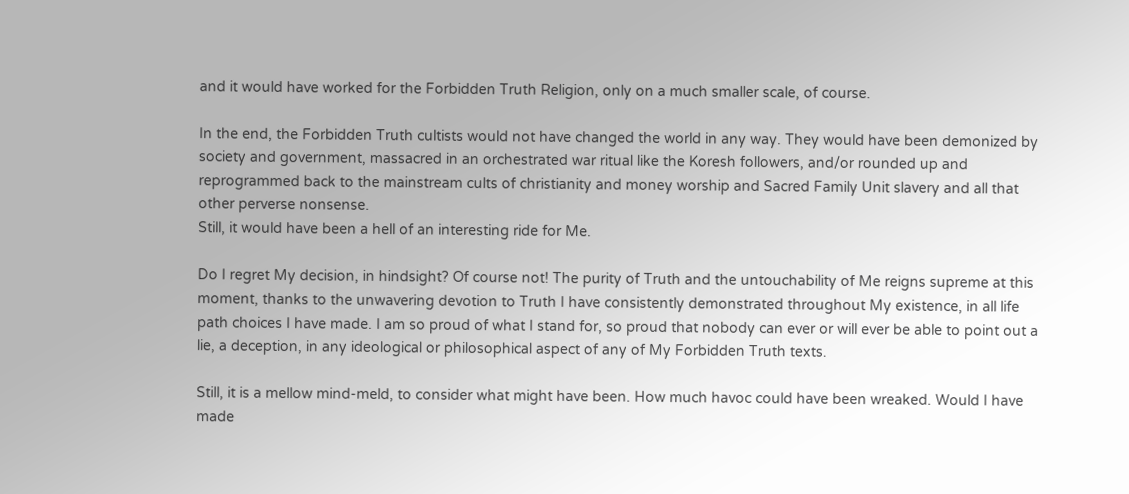and it would have worked for the Forbidden Truth Religion, only on a much smaller scale, of course.

In the end, the Forbidden Truth cultists would not have changed the world in any way. They would have been demonized by society and government, massacred in an orchestrated war ritual like the Koresh followers, and/or rounded up and reprogrammed back to the mainstream cults of christianity and money worship and Sacred Family Unit slavery and all that other perverse nonsense.
Still, it would have been a hell of an interesting ride for Me.

Do I regret My decision, in hindsight? Of course not! The purity of Truth and the untouchability of Me reigns supreme at this moment, thanks to the unwavering devotion to Truth I have consistently demonstrated throughout My existence, in all life path choices I have made. I am so proud of what I stand for, so proud that nobody can ever or will ever be able to point out a lie, a deception, in any ideological or philosophical aspect of any of My Forbidden Truth texts.

Still, it is a mellow mind-meld, to consider what might have been. How much havoc could have been wreaked. Would I have made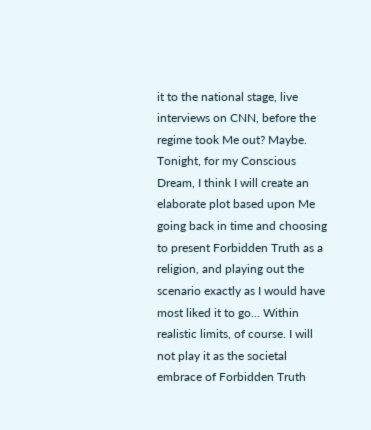it to the national stage, live interviews on CNN, before the regime took Me out? Maybe.
Tonight, for my Conscious Dream, I think I will create an elaborate plot based upon Me going back in time and choosing to present Forbidden Truth as a religion, and playing out the scenario exactly as I would have most liked it to go… Within realistic limits, of course. I will not play it as the societal embrace of Forbidden Truth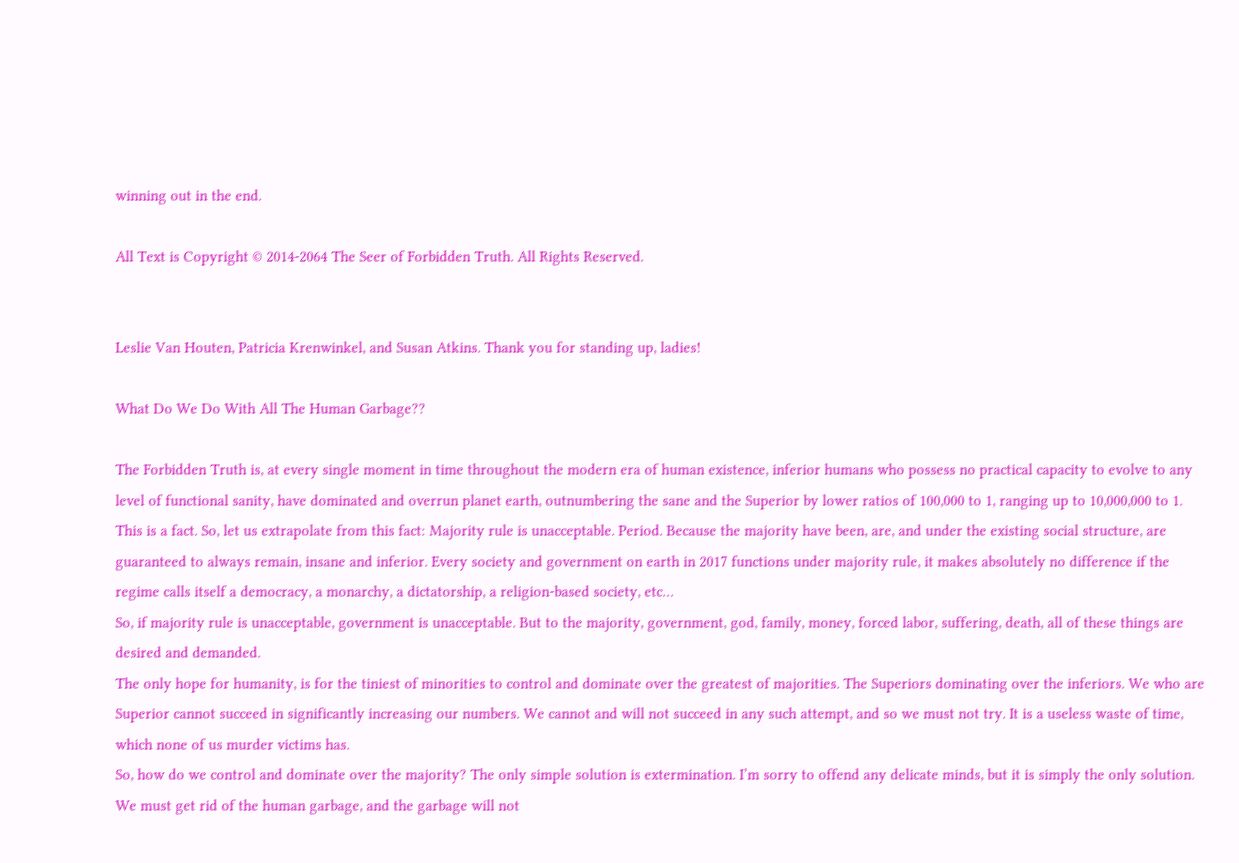winning out in the end.

All Text is Copyright © 2014-2064 The Seer of Forbidden Truth. All Rights Reserved.


Leslie Van Houten, Patricia Krenwinkel, and Susan Atkins. Thank you for standing up, ladies!

What Do We Do With All The Human Garbage??

The Forbidden Truth is, at every single moment in time throughout the modern era of human existence, inferior humans who possess no practical capacity to evolve to any level of functional sanity, have dominated and overrun planet earth, outnumbering the sane and the Superior by lower ratios of 100,000 to 1, ranging up to 10,000,000 to 1.
This is a fact. So, let us extrapolate from this fact: Majority rule is unacceptable. Period. Because the majority have been, are, and under the existing social structure, are guaranteed to always remain, insane and inferior. Every society and government on earth in 2017 functions under majority rule, it makes absolutely no difference if the regime calls itself a democracy, a monarchy, a dictatorship, a religion-based society, etc…
So, if majority rule is unacceptable, government is unacceptable. But to the majority, government, god, family, money, forced labor, suffering, death, all of these things are desired and demanded.
The only hope for humanity, is for the tiniest of minorities to control and dominate over the greatest of majorities. The Superiors dominating over the inferiors. We who are Superior cannot succeed in significantly increasing our numbers. We cannot and will not succeed in any such attempt, and so we must not try. It is a useless waste of time, which none of us murder victims has.
So, how do we control and dominate over the majority? The only simple solution is extermination. I’m sorry to offend any delicate minds, but it is simply the only solution. We must get rid of the human garbage, and the garbage will not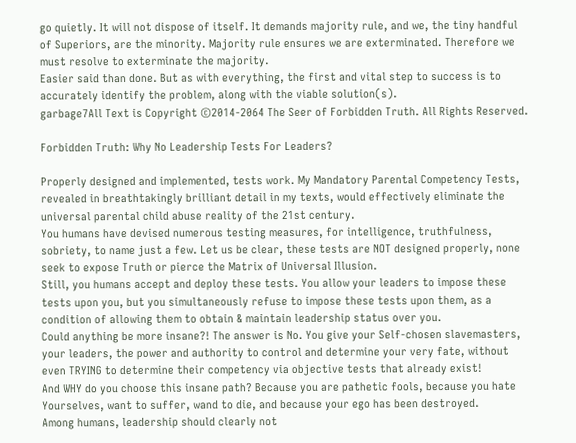go quietly. It will not dispose of itself. It demands majority rule, and we, the tiny handful of Superiors, are the minority. Majority rule ensures we are exterminated. Therefore we must resolve to exterminate the majority.
Easier said than done. But as with everything, the first and vital step to success is to accurately identify the problem, along with the viable solution(s).
garbage7All Text is Copyright ©2014-2064 The Seer of Forbidden Truth. All Rights Reserved.

Forbidden Truth: Why No Leadership Tests For Leaders?

Properly designed and implemented, tests work. My Mandatory Parental Competency Tests, revealed in breathtakingly brilliant detail in my texts, would effectively eliminate the universal parental child abuse reality of the 21st century.
You humans have devised numerous testing measures, for intelligence, truthfulness, sobriety, to name just a few. Let us be clear, these tests are NOT designed properly, none seek to expose Truth or pierce the Matrix of Universal Illusion.
Still, you humans accept and deploy these tests. You allow your leaders to impose these tests upon you, but you simultaneously refuse to impose these tests upon them, as a condition of allowing them to obtain & maintain leadership status over you.
Could anything be more insane?! The answer is No. You give your Self-chosen slavemasters, your leaders, the power and authority to control and determine your very fate, without even TRYING to determine their competency via objective tests that already exist!
And WHY do you choose this insane path? Because you are pathetic fools, because you hate Yourselves, want to suffer, wand to die, and because your ego has been destroyed.
Among humans, leadership should clearly not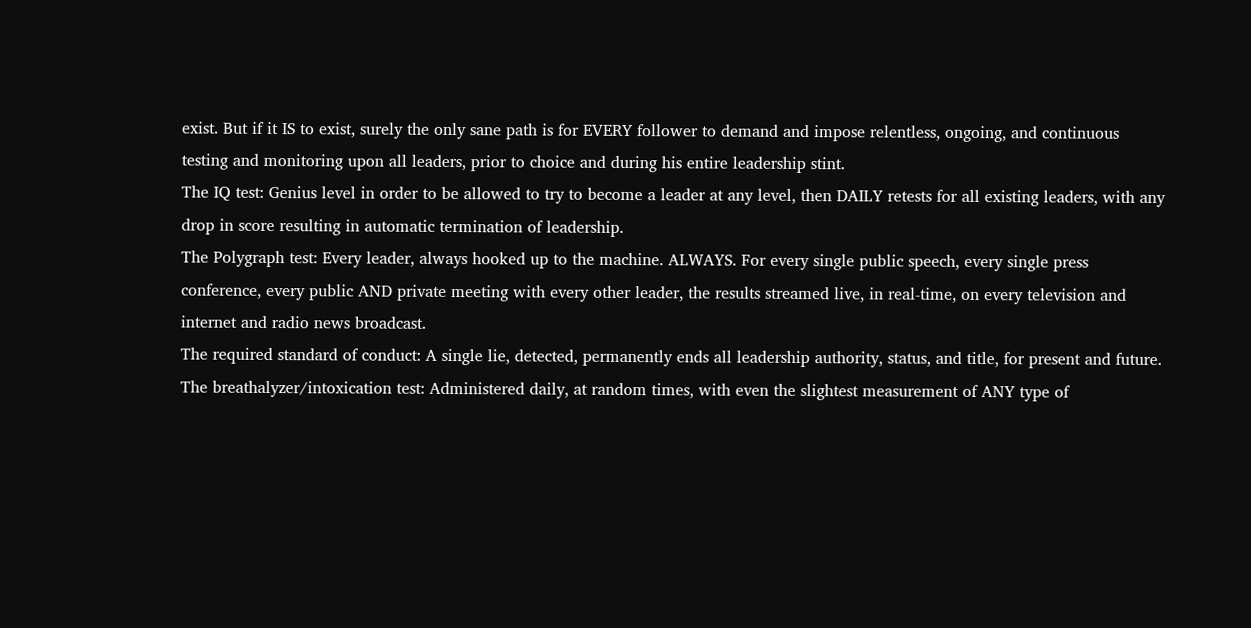exist. But if it IS to exist, surely the only sane path is for EVERY follower to demand and impose relentless, ongoing, and continuous testing and monitoring upon all leaders, prior to choice and during his entire leadership stint.
The IQ test: Genius level in order to be allowed to try to become a leader at any level, then DAILY retests for all existing leaders, with any drop in score resulting in automatic termination of leadership.
The Polygraph test: Every leader, always hooked up to the machine. ALWAYS. For every single public speech, every single press conference, every public AND private meeting with every other leader, the results streamed live, in real-time, on every television and internet and radio news broadcast.
The required standard of conduct: A single lie, detected, permanently ends all leadership authority, status, and title, for present and future.
The breathalyzer/intoxication test: Administered daily, at random times, with even the slightest measurement of ANY type of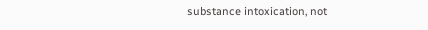substance intoxication, not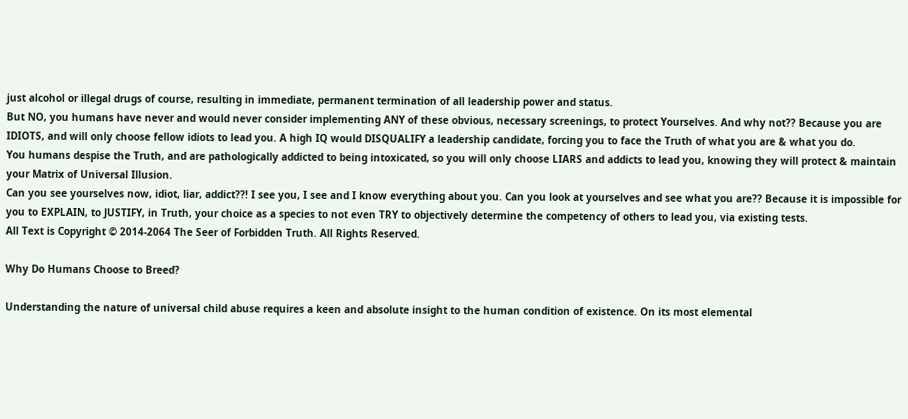just alcohol or illegal drugs of course, resulting in immediate, permanent termination of all leadership power and status.
But NO, you humans have never and would never consider implementing ANY of these obvious, necessary screenings, to protect Yourselves. And why not?? Because you are IDIOTS, and will only choose fellow idiots to lead you. A high IQ would DISQUALIFY a leadership candidate, forcing you to face the Truth of what you are & what you do.
You humans despise the Truth, and are pathologically addicted to being intoxicated, so you will only choose LIARS and addicts to lead you, knowing they will protect & maintain your Matrix of Universal Illusion.
Can you see yourselves now, idiot, liar, addict??! I see you, I see and I know everything about you. Can you look at yourselves and see what you are?? Because it is impossible for you to EXPLAIN, to JUSTIFY, in Truth, your choice as a species to not even TRY to objectively determine the competency of others to lead you, via existing tests.
All Text is Copyright © 2014-2064 The Seer of Forbidden Truth. All Rights Reserved.

Why Do Humans Choose to Breed?

Understanding the nature of universal child abuse requires a keen and absolute insight to the human condition of existence. On its most elemental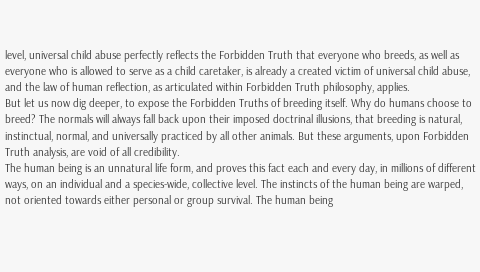level, universal child abuse perfectly reflects the Forbidden Truth that everyone who breeds, as well as everyone who is allowed to serve as a child caretaker, is already a created victim of universal child abuse, and the law of human reflection, as articulated within Forbidden Truth philosophy, applies.
But let us now dig deeper, to expose the Forbidden Truths of breeding itself. Why do humans choose to breed? The normals will always fall back upon their imposed doctrinal illusions, that breeding is natural, instinctual, normal, and universally practiced by all other animals. But these arguments, upon Forbidden Truth analysis, are void of all credibility.
The human being is an unnatural life form, and proves this fact each and every day, in millions of different ways, on an individual and a species-wide, collective level. The instincts of the human being are warped, not oriented towards either personal or group survival. The human being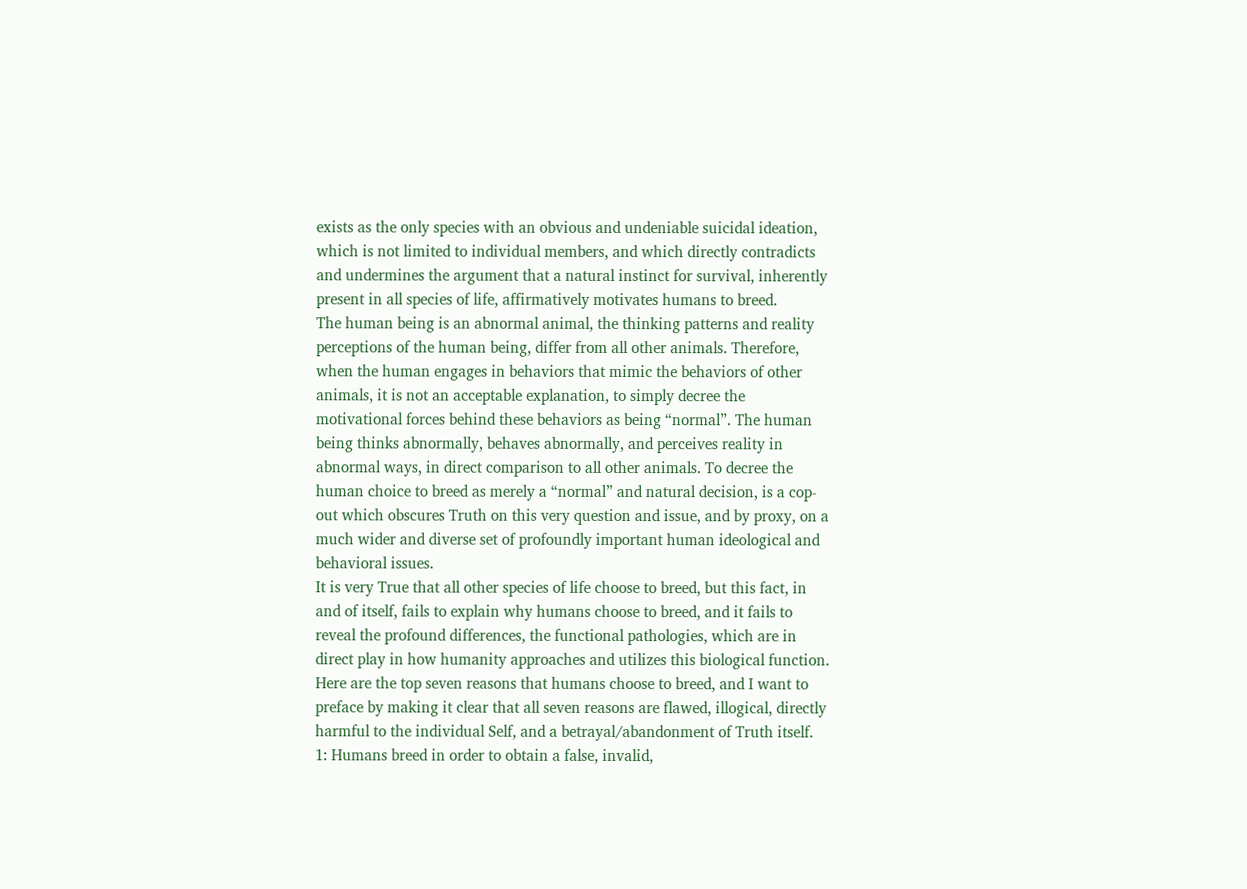exists as the only species with an obvious and undeniable suicidal ideation, which is not limited to individual members, and which directly contradicts and undermines the argument that a natural instinct for survival, inherently present in all species of life, affirmatively motivates humans to breed.
The human being is an abnormal animal, the thinking patterns and reality perceptions of the human being, differ from all other animals. Therefore, when the human engages in behaviors that mimic the behaviors of other animals, it is not an acceptable explanation, to simply decree the motivational forces behind these behaviors as being “normal”. The human being thinks abnormally, behaves abnormally, and perceives reality in abnormal ways, in direct comparison to all other animals. To decree the human choice to breed as merely a “normal” and natural decision, is a cop-out which obscures Truth on this very question and issue, and by proxy, on a much wider and diverse set of profoundly important human ideological and behavioral issues.
It is very True that all other species of life choose to breed, but this fact, in and of itself, fails to explain why humans choose to breed, and it fails to reveal the profound differences, the functional pathologies, which are in direct play in how humanity approaches and utilizes this biological function.
Here are the top seven reasons that humans choose to breed, and I want to preface by making it clear that all seven reasons are flawed, illogical, directly harmful to the individual Self, and a betrayal/abandonment of Truth itself.
1: Humans breed in order to obtain a false, invalid,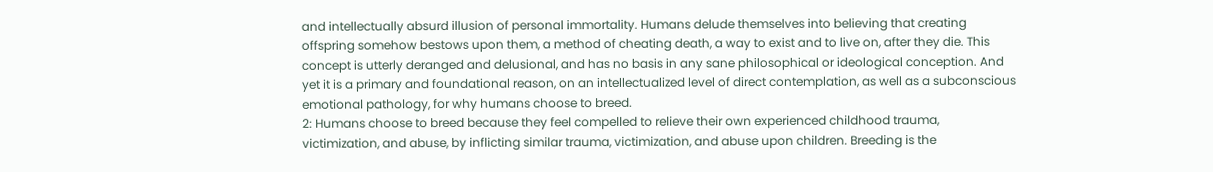and intellectually absurd illusion of personal immortality. Humans delude themselves into believing that creating offspring somehow bestows upon them, a method of cheating death, a way to exist and to live on, after they die. This concept is utterly deranged and delusional, and has no basis in any sane philosophical or ideological conception. And yet it is a primary and foundational reason, on an intellectualized level of direct contemplation, as well as a subconscious emotional pathology, for why humans choose to breed.
2: Humans choose to breed because they feel compelled to relieve their own experienced childhood trauma, victimization, and abuse, by inflicting similar trauma, victimization, and abuse upon children. Breeding is the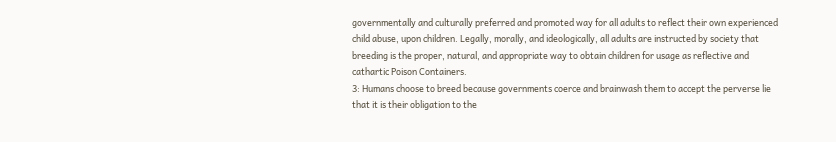governmentally and culturally preferred and promoted way for all adults to reflect their own experienced child abuse, upon children. Legally, morally, and ideologically, all adults are instructed by society that breeding is the proper, natural, and appropriate way to obtain children for usage as reflective and cathartic Poison Containers.
3: Humans choose to breed because governments coerce and brainwash them to accept the perverse lie that it is their obligation to the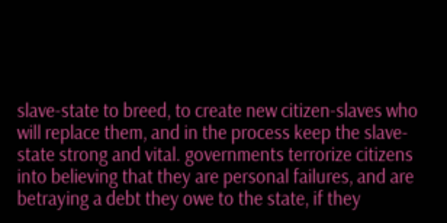slave-state to breed, to create new citizen-slaves who will replace them, and in the process keep the slave-state strong and vital. governments terrorize citizens into believing that they are personal failures, and are betraying a debt they owe to the state, if they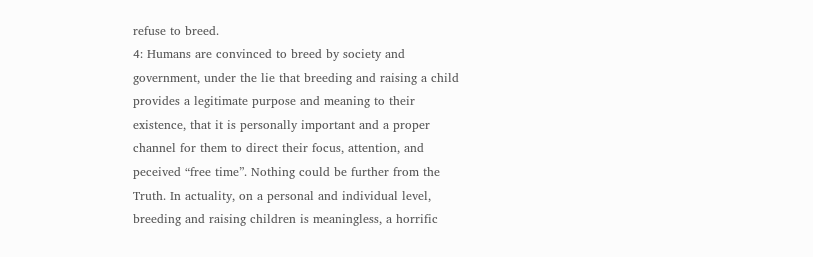refuse to breed.
4: Humans are convinced to breed by society and government, under the lie that breeding and raising a child provides a legitimate purpose and meaning to their existence, that it is personally important and a proper channel for them to direct their focus, attention, and peceived “free time”. Nothing could be further from the Truth. In actuality, on a personal and individual level, breeding and raising children is meaningless, a horrific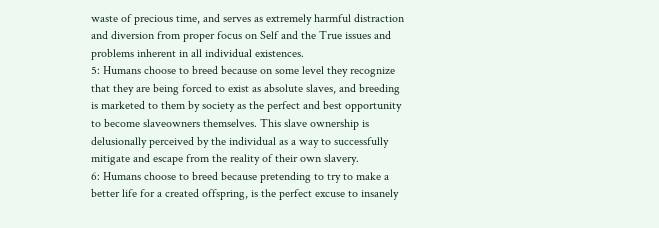waste of precious time, and serves as extremely harmful distraction and diversion from proper focus on Self and the True issues and problems inherent in all individual existences.
5: Humans choose to breed because on some level they recognize that they are being forced to exist as absolute slaves, and breeding is marketed to them by society as the perfect and best opportunity to become slaveowners themselves. This slave ownership is delusionally perceived by the individual as a way to successfully mitigate and escape from the reality of their own slavery.
6: Humans choose to breed because pretending to try to make a better life for a created offspring, is the perfect excuse to insanely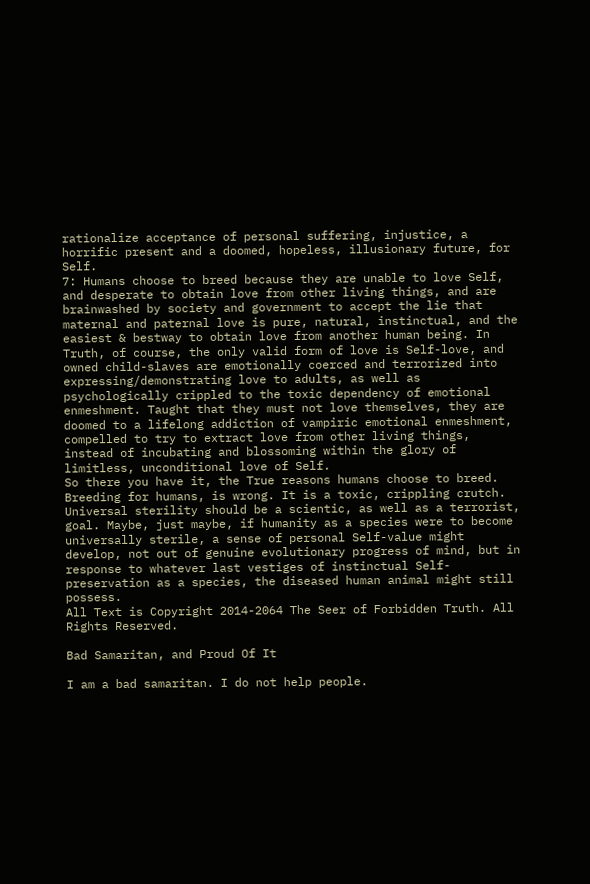rationalize acceptance of personal suffering, injustice, a horrific present and a doomed, hopeless, illusionary future, for Self.
7: Humans choose to breed because they are unable to love Self, and desperate to obtain love from other living things, and are brainwashed by society and government to accept the lie that maternal and paternal love is pure, natural, instinctual, and the easiest & bestway to obtain love from another human being. In Truth, of course, the only valid form of love is Self-love, and owned child-slaves are emotionally coerced and terrorized into expressing/demonstrating love to adults, as well as psychologically crippled to the toxic dependency of emotional enmeshment. Taught that they must not love themselves, they are doomed to a lifelong addiction of vampiric emotional enmeshment, compelled to try to extract love from other living things, instead of incubating and blossoming within the glory of limitless, unconditional love of Self.
So there you have it, the True reasons humans choose to breed. Breeding for humans, is wrong. It is a toxic, crippling crutch. Universal sterility should be a scientic, as well as a terrorist, goal. Maybe, just maybe, if humanity as a species were to become universally sterile, a sense of personal Self-value might develop, not out of genuine evolutionary progress of mind, but in response to whatever last vestiges of instinctual Self-preservation as a species, the diseased human animal might still possess.
All Text is Copyright 2014-2064 The Seer of Forbidden Truth. All Rights Reserved.

Bad Samaritan, and Proud Of It

I am a bad samaritan. I do not help people.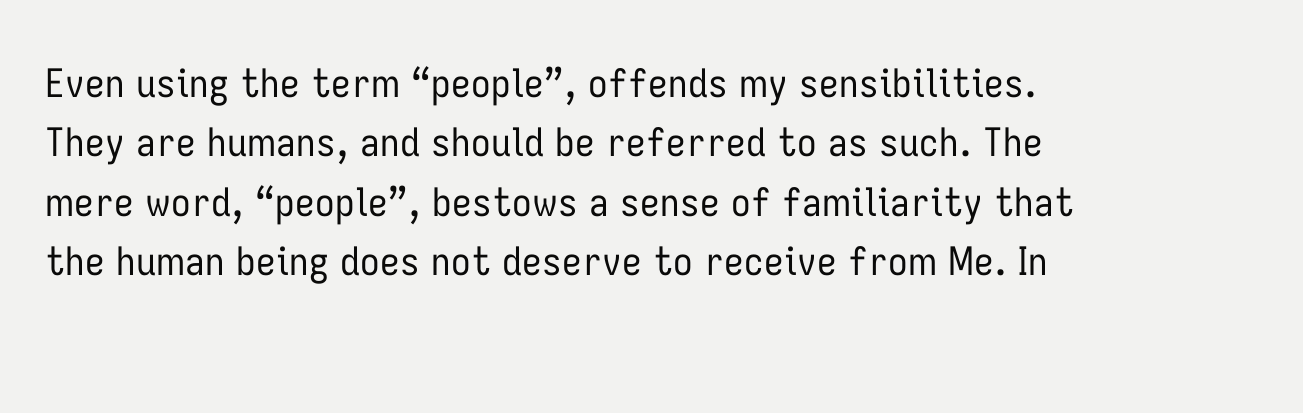Even using the term “people”, offends my sensibilities. They are humans, and should be referred to as such. The mere word, “people”, bestows a sense of familiarity that the human being does not deserve to receive from Me. In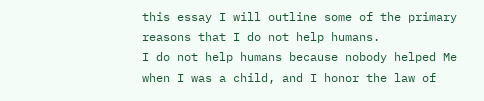this essay I will outline some of the primary reasons that I do not help humans.
I do not help humans because nobody helped Me when I was a child, and I honor the law of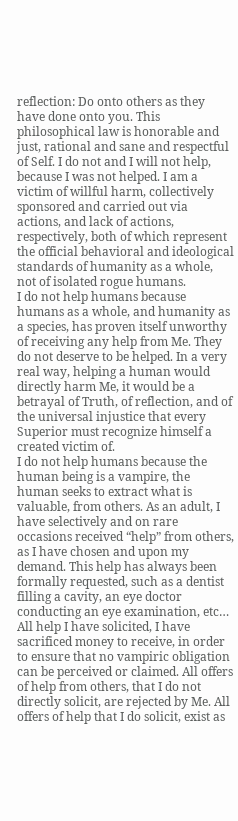reflection: Do onto others as they have done onto you. This philosophical law is honorable and just, rational and sane and respectful of Self. I do not and I will not help, because I was not helped. I am a victim of willful harm, collectively sponsored and carried out via actions, and lack of actions, respectively, both of which represent the official behavioral and ideological standards of humanity as a whole, not of isolated rogue humans.
I do not help humans because humans as a whole, and humanity as a species, has proven itself unworthy of receiving any help from Me. They do not deserve to be helped. In a very real way, helping a human would directly harm Me, it would be a betrayal of Truth, of reflection, and of the universal injustice that every Superior must recognize himself a created victim of.
I do not help humans because the human being is a vampire, the human seeks to extract what is valuable, from others. As an adult, I have selectively and on rare occasions received “help” from others, as I have chosen and upon my demand. This help has always been formally requested, such as a dentist filling a cavity, an eye doctor conducting an eye examination, etc… All help I have solicited, I have sacrificed money to receive, in order to ensure that no vampiric obligation can be perceived or claimed. All offers of help from others, that I do not directly solicit, are rejected by Me. All offers of help that I do solicit, exist as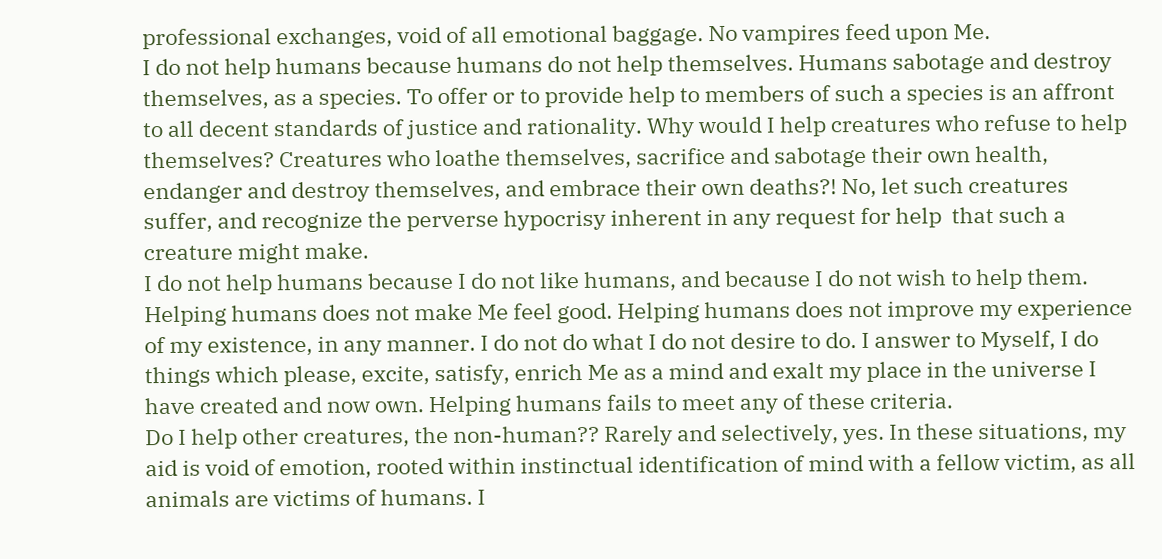professional exchanges, void of all emotional baggage. No vampires feed upon Me.
I do not help humans because humans do not help themselves. Humans sabotage and destroy themselves, as a species. To offer or to provide help to members of such a species is an affront to all decent standards of justice and rationality. Why would I help creatures who refuse to help themselves? Creatures who loathe themselves, sacrifice and sabotage their own health, endanger and destroy themselves, and embrace their own deaths?! No, let such creatures suffer, and recognize the perverse hypocrisy inherent in any request for help  that such a creature might make.
I do not help humans because I do not like humans, and because I do not wish to help them. Helping humans does not make Me feel good. Helping humans does not improve my experience of my existence, in any manner. I do not do what I do not desire to do. I answer to Myself, I do things which please, excite, satisfy, enrich Me as a mind and exalt my place in the universe I have created and now own. Helping humans fails to meet any of these criteria.
Do I help other creatures, the non-human?? Rarely and selectively, yes. In these situations, my aid is void of emotion, rooted within instinctual identification of mind with a fellow victim, as all animals are victims of humans. I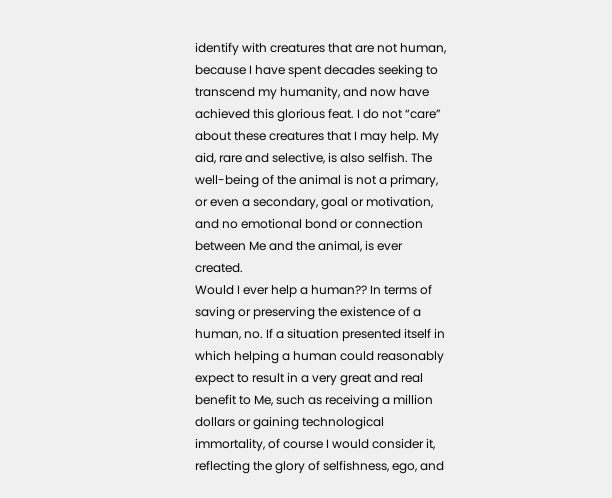identify with creatures that are not human, because I have spent decades seeking to transcend my humanity, and now have achieved this glorious feat. I do not “care” about these creatures that I may help. My aid, rare and selective, is also selfish. The well-being of the animal is not a primary, or even a secondary, goal or motivation, and no emotional bond or connection between Me and the animal, is ever created.
Would I ever help a human?? In terms of saving or preserving the existence of a human, no. If a situation presented itself in which helping a human could reasonably expect to result in a very great and real benefit to Me, such as receiving a million dollars or gaining technological immortality, of course I would consider it, reflecting the glory of selfishness, ego, and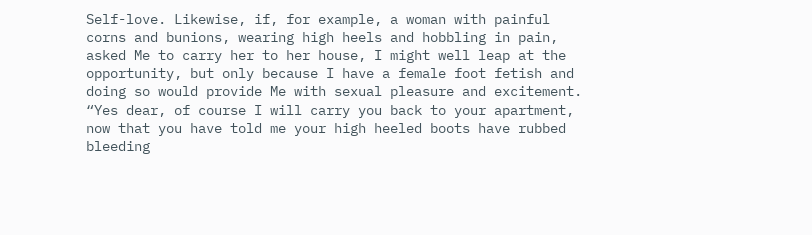Self-love. Likewise, if, for example, a woman with painful corns and bunions, wearing high heels and hobbling in pain, asked Me to carry her to her house, I might well leap at the opportunity, but only because I have a female foot fetish and doing so would provide Me with sexual pleasure and excitement.
“Yes dear, of course I will carry you back to your apartment, now that you have told me your high heeled boots have rubbed bleeding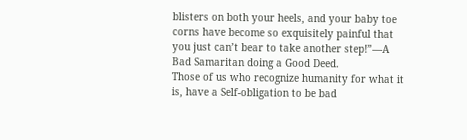blisters on both your heels, and your baby toe corns have become so exquisitely painful that you just can’t bear to take another step!”—A Bad Samaritan doing a Good Deed.
Those of us who recognize humanity for what it is, have a Self-obligation to be bad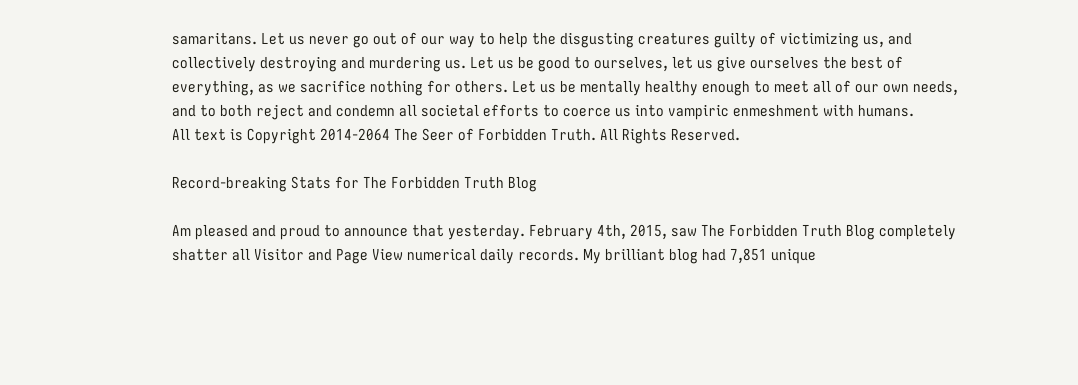samaritans. Let us never go out of our way to help the disgusting creatures guilty of victimizing us, and collectively destroying and murdering us. Let us be good to ourselves, let us give ourselves the best of everything, as we sacrifice nothing for others. Let us be mentally healthy enough to meet all of our own needs, and to both reject and condemn all societal efforts to coerce us into vampiric enmeshment with humans.
All text is Copyright 2014-2064 The Seer of Forbidden Truth. All Rights Reserved.

Record-breaking Stats for The Forbidden Truth Blog

Am pleased and proud to announce that yesterday. February 4th, 2015, saw The Forbidden Truth Blog completely shatter all Visitor and Page View numerical daily records. My brilliant blog had 7,851 unique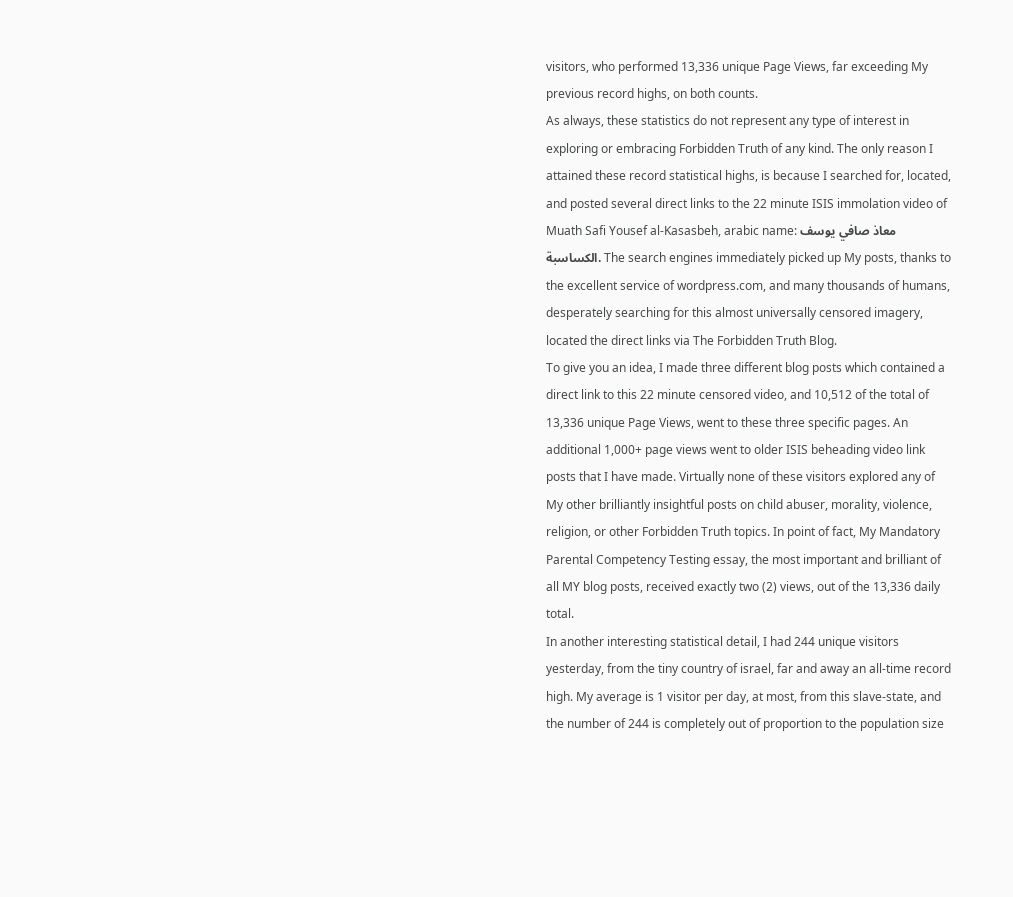visitors, who performed 13,336 unique Page Views, far exceeding My previous record highs, on both counts.
As always, these statistics do not represent any type of interest in exploring or embracing Forbidden Truth of any kind. The only reason I attained these record statistical highs, is because I searched for, located, and posted several direct links to the 22 minute ISIS immolation video of Muath Safi Yousef al-Kasasbeh, arabic name: معاذ صافي يوسف الكساسبة. The search engines immediately picked up My posts, thanks to the excellent service of wordpress.com, and many thousands of humans, desperately searching for this almost universally censored imagery, located the direct links via The Forbidden Truth Blog.
To give you an idea, I made three different blog posts which contained a direct link to this 22 minute censored video, and 10,512 of the total of 13,336 unique Page Views, went to these three specific pages. An additional 1,000+ page views went to older ISIS beheading video link posts that I have made. Virtually none of these visitors explored any of My other brilliantly insightful posts on child abuser, morality, violence, religion, or other Forbidden Truth topics. In point of fact, My Mandatory Parental Competency Testing essay, the most important and brilliant of all MY blog posts, received exactly two (2) views, out of the 13,336 daily total.
In another interesting statistical detail, I had 244 unique visitors yesterday, from the tiny country of israel, far and away an all-time record high. My average is 1 visitor per day, at most, from this slave-state, and the number of 244 is completely out of proportion to the population size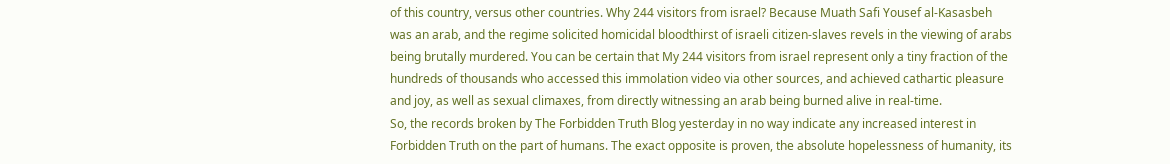of this country, versus other countries. Why 244 visitors from israel? Because Muath Safi Yousef al-Kasasbeh was an arab, and the regime solicited homicidal bloodthirst of israeli citizen-slaves revels in the viewing of arabs being brutally murdered. You can be certain that My 244 visitors from israel represent only a tiny fraction of the hundreds of thousands who accessed this immolation video via other sources, and achieved cathartic pleasure and joy, as well as sexual climaxes, from directly witnessing an arab being burned alive in real-time.
So, the records broken by The Forbidden Truth Blog yesterday in no way indicate any increased interest in Forbidden Truth on the part of humans. The exact opposite is proven, the absolute hopelessness of humanity, its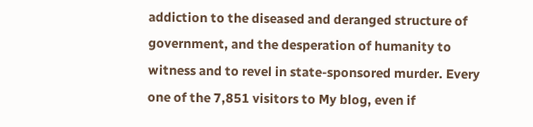addiction to the diseased and deranged structure of government, and the desperation of humanity to witness and to revel in state-sponsored murder. Every one of the 7,851 visitors to My blog, even if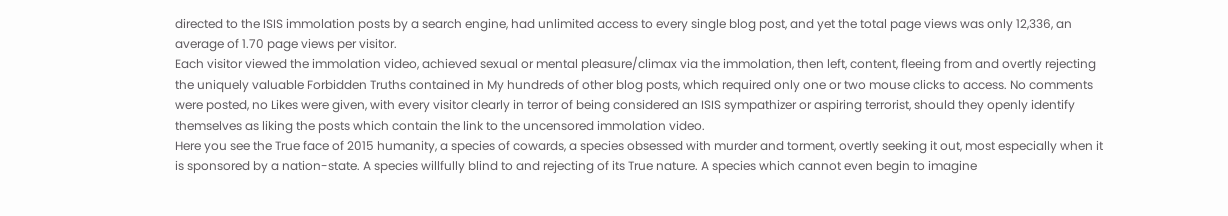directed to the ISIS immolation posts by a search engine, had unlimited access to every single blog post, and yet the total page views was only 12,336, an average of 1.70 page views per visitor.
Each visitor viewed the immolation video, achieved sexual or mental pleasure/climax via the immolation, then left, content, fleeing from and overtly rejecting the uniquely valuable Forbidden Truths contained in My hundreds of other blog posts, which required only one or two mouse clicks to access. No comments were posted, no Likes were given, with every visitor clearly in terror of being considered an ISIS sympathizer or aspiring terrorist, should they openly identify themselves as liking the posts which contain the link to the uncensored immolation video.
Here you see the True face of 2015 humanity, a species of cowards, a species obsessed with murder and torment, overtly seeking it out, most especially when it is sponsored by a nation-state. A species willfully blind to and rejecting of its True nature. A species which cannot even begin to imagine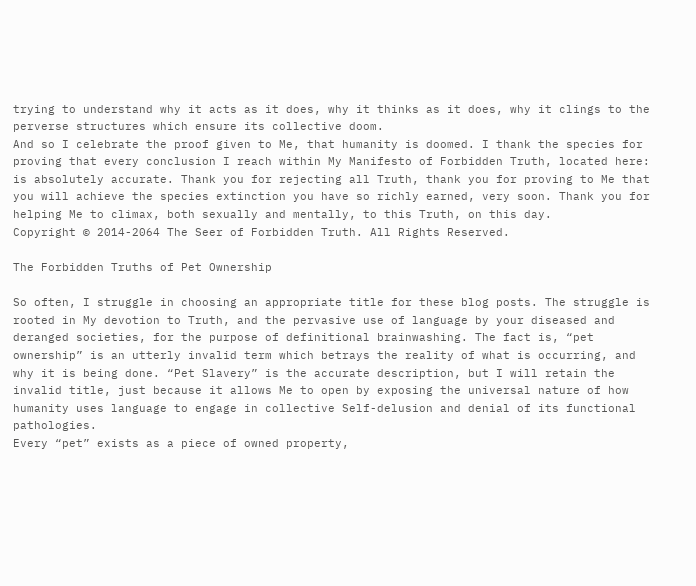trying to understand why it acts as it does, why it thinks as it does, why it clings to the perverse structures which ensure its collective doom.
And so I celebrate the proof given to Me, that humanity is doomed. I thank the species for proving that every conclusion I reach within My Manifesto of Forbidden Truth, located here:
is absolutely accurate. Thank you for rejecting all Truth, thank you for proving to Me that you will achieve the species extinction you have so richly earned, very soon. Thank you for helping Me to climax, both sexually and mentally, to this Truth, on this day.
Copyright © 2014-2064 The Seer of Forbidden Truth. All Rights Reserved.

The Forbidden Truths of Pet Ownership

So often, I struggle in choosing an appropriate title for these blog posts. The struggle is rooted in My devotion to Truth, and the pervasive use of language by your diseased and deranged societies, for the purpose of definitional brainwashing. The fact is, “pet ownership” is an utterly invalid term which betrays the reality of what is occurring, and why it is being done. “Pet Slavery” is the accurate description, but I will retain the invalid title, just because it allows Me to open by exposing the universal nature of how humanity uses language to engage in collective Self-delusion and denial of its functional pathologies.
Every “pet” exists as a piece of owned property,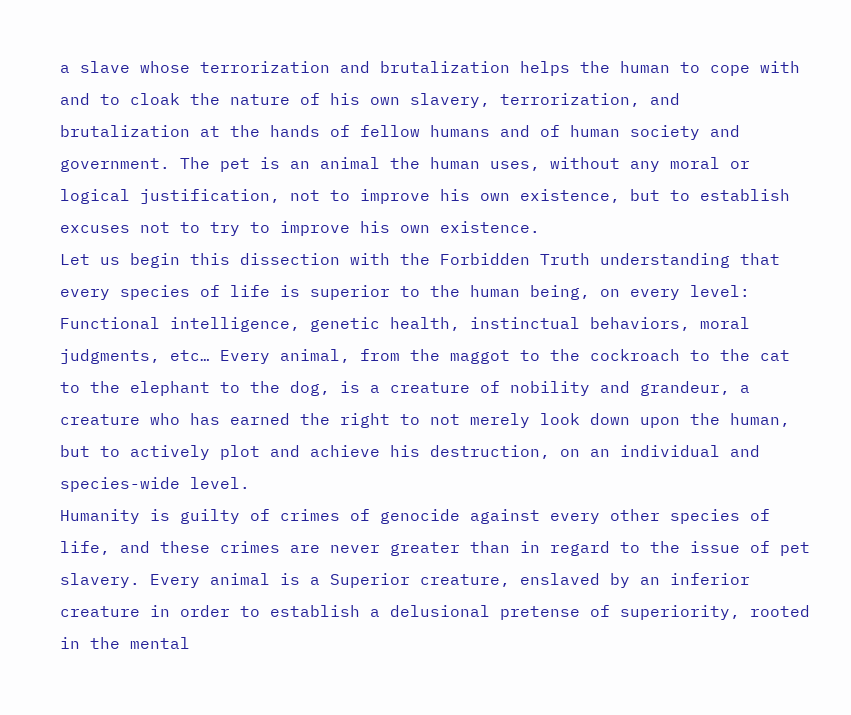a slave whose terrorization and brutalization helps the human to cope with and to cloak the nature of his own slavery, terrorization, and brutalization at the hands of fellow humans and of human society and government. The pet is an animal the human uses, without any moral or logical justification, not to improve his own existence, but to establish excuses not to try to improve his own existence.
Let us begin this dissection with the Forbidden Truth understanding that every species of life is superior to the human being, on every level: Functional intelligence, genetic health, instinctual behaviors, moral judgments, etc… Every animal, from the maggot to the cockroach to the cat to the elephant to the dog, is a creature of nobility and grandeur, a creature who has earned the right to not merely look down upon the human, but to actively plot and achieve his destruction, on an individual and species-wide level.
Humanity is guilty of crimes of genocide against every other species of life, and these crimes are never greater than in regard to the issue of pet slavery. Every animal is a Superior creature, enslaved by an inferior creature in order to establish a delusional pretense of superiority, rooted in the mental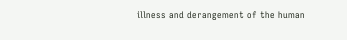illness and derangement of the human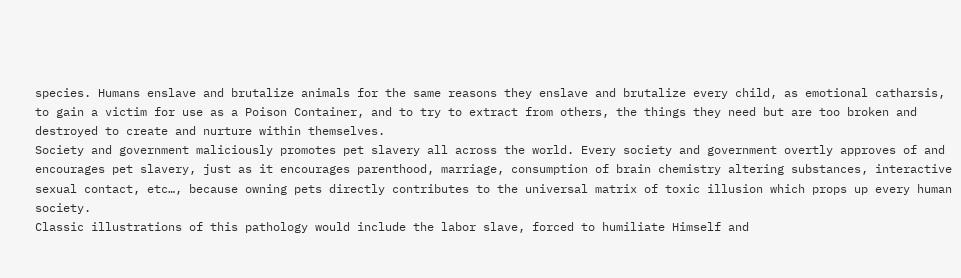species. Humans enslave and brutalize animals for the same reasons they enslave and brutalize every child, as emotional catharsis, to gain a victim for use as a Poison Container, and to try to extract from others, the things they need but are too broken and destroyed to create and nurture within themselves.
Society and government maliciously promotes pet slavery all across the world. Every society and government overtly approves of and encourages pet slavery, just as it encourages parenthood, marriage, consumption of brain chemistry altering substances, interactive sexual contact, etc…, because owning pets directly contributes to the universal matrix of toxic illusion which props up every human society.
Classic illustrations of this pathology would include the labor slave, forced to humiliate Himself and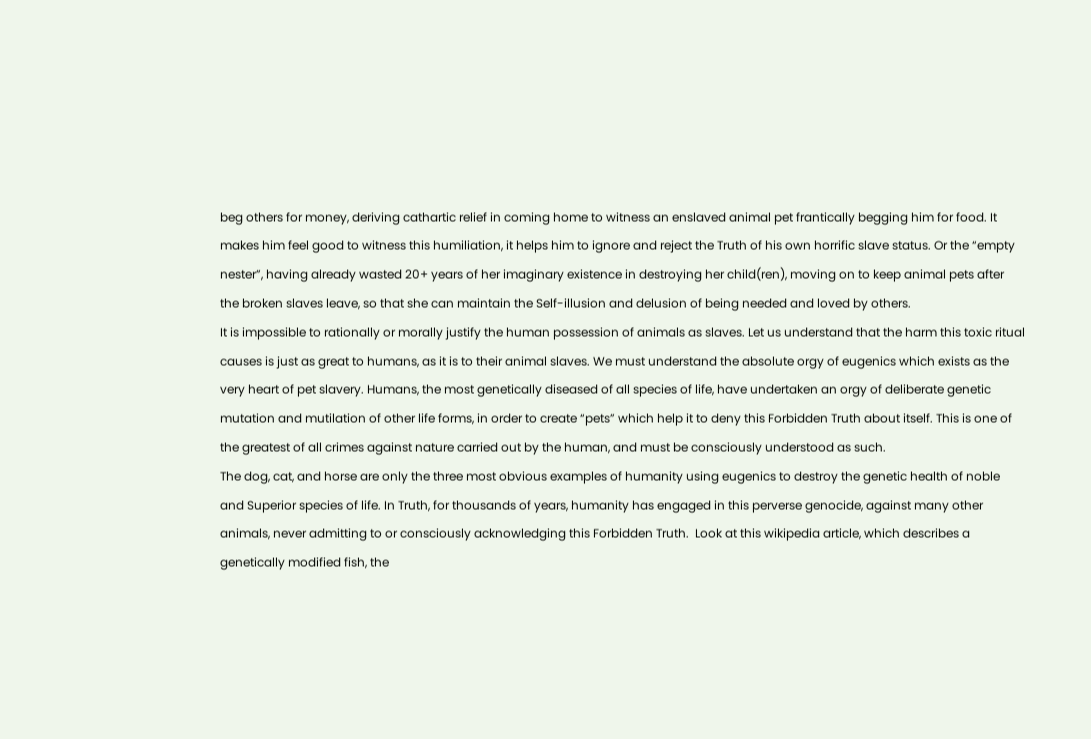beg others for money, deriving cathartic relief in coming home to witness an enslaved animal pet frantically begging him for food. It makes him feel good to witness this humiliation, it helps him to ignore and reject the Truth of his own horrific slave status. Or the “empty nester”, having already wasted 20+ years of her imaginary existence in destroying her child(ren), moving on to keep animal pets after the broken slaves leave, so that she can maintain the Self-illusion and delusion of being needed and loved by others.
It is impossible to rationally or morally justify the human possession of animals as slaves. Let us understand that the harm this toxic ritual causes is just as great to humans, as it is to their animal slaves. We must understand the absolute orgy of eugenics which exists as the very heart of pet slavery. Humans, the most genetically diseased of all species of life, have undertaken an orgy of deliberate genetic mutation and mutilation of other life forms, in order to create “pets” which help it to deny this Forbidden Truth about itself. This is one of the greatest of all crimes against nature carried out by the human, and must be consciously understood as such.
The dog, cat, and horse are only the three most obvious examples of humanity using eugenics to destroy the genetic health of noble and Superior species of life. In Truth, for thousands of years, humanity has engaged in this perverse genocide, against many other animals, never admitting to or consciously acknowledging this Forbidden Truth.  Look at this wikipedia article, which describes a genetically modified fish, the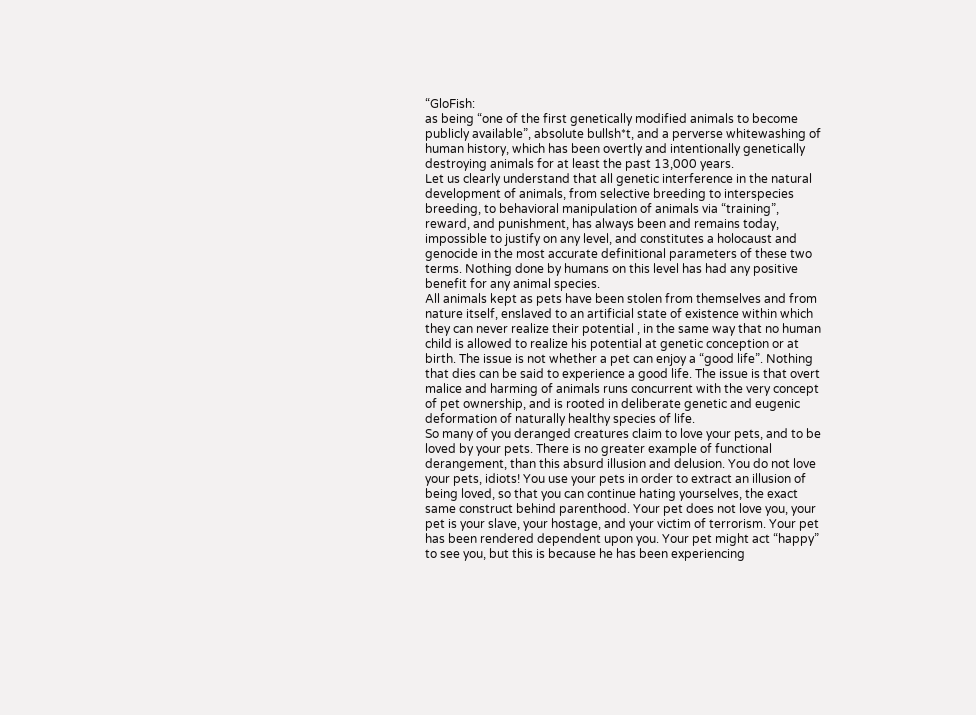“GloFish:
as being “one of the first genetically modified animals to become publicly available”, absolute bullsh*t, and a perverse whitewashing of human history, which has been overtly and intentionally genetically destroying animals for at least the past 13,000 years.
Let us clearly understand that all genetic interference in the natural development of animals, from selective breeding to interspecies breeding, to behavioral manipulation of animals via “training”, reward, and punishment, has always been and remains today, impossible to justify on any level, and constitutes a holocaust and genocide in the most accurate definitional parameters of these two terms. Nothing done by humans on this level has had any positive benefit for any animal species.
All animals kept as pets have been stolen from themselves and from nature itself, enslaved to an artificial state of existence within which they can never realize their potential , in the same way that no human child is allowed to realize his potential at genetic conception or at birth. The issue is not whether a pet can enjoy a “good life”. Nothing that dies can be said to experience a good life. The issue is that overt malice and harming of animals runs concurrent with the very concept of pet ownership, and is rooted in deliberate genetic and eugenic deformation of naturally healthy species of life.
So many of you deranged creatures claim to love your pets, and to be loved by your pets. There is no greater example of functional derangement, than this absurd illusion and delusion. You do not love your pets, idiots! You use your pets in order to extract an illusion of being loved, so that you can continue hating yourselves, the exact same construct behind parenthood. Your pet does not love you, your pet is your slave, your hostage, and your victim of terrorism. Your pet has been rendered dependent upon you. Your pet might act “happy” to see you, but this is because he has been experiencing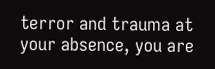terror and trauma at your absence, you are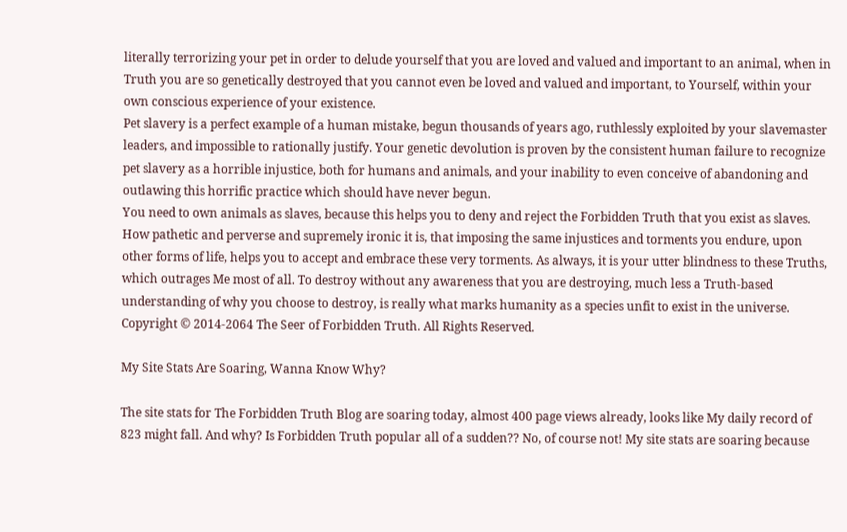literally terrorizing your pet in order to delude yourself that you are loved and valued and important to an animal, when in Truth you are so genetically destroyed that you cannot even be loved and valued and important, to Yourself, within your own conscious experience of your existence.
Pet slavery is a perfect example of a human mistake, begun thousands of years ago, ruthlessly exploited by your slavemaster leaders, and impossible to rationally justify. Your genetic devolution is proven by the consistent human failure to recognize pet slavery as a horrible injustice, both for humans and animals, and your inability to even conceive of abandoning and outlawing this horrific practice which should have never begun.
You need to own animals as slaves, because this helps you to deny and reject the Forbidden Truth that you exist as slaves. How pathetic and perverse and supremely ironic it is, that imposing the same injustices and torments you endure, upon other forms of life, helps you to accept and embrace these very torments. As always, it is your utter blindness to these Truths, which outrages Me most of all. To destroy without any awareness that you are destroying, much less a Truth-based understanding of why you choose to destroy, is really what marks humanity as a species unfit to exist in the universe.
Copyright © 2014-2064 The Seer of Forbidden Truth. All Rights Reserved.

My Site Stats Are Soaring, Wanna Know Why?

The site stats for The Forbidden Truth Blog are soaring today, almost 400 page views already, looks like My daily record of 823 might fall. And why? Is Forbidden Truth popular all of a sudden?? No, of course not! My site stats are soaring because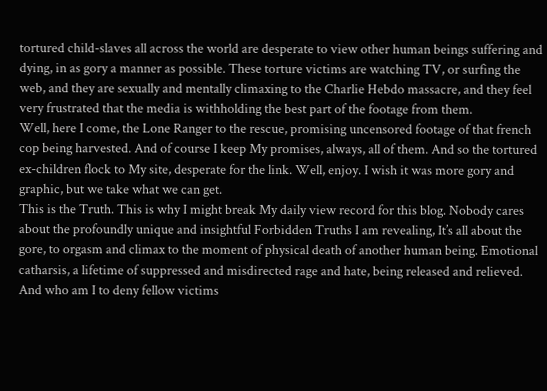tortured child-slaves all across the world are desperate to view other human beings suffering and dying, in as gory a manner as possible. These torture victims are watching TV, or surfing the web, and they are sexually and mentally climaxing to the Charlie Hebdo massacre, and they feel very frustrated that the media is withholding the best part of the footage from them.
Well, here I come, the Lone Ranger to the rescue, promising uncensored footage of that french cop being harvested. And of course I keep My promises, always, all of them. And so the tortured ex-children flock to My site, desperate for the link. Well, enjoy. I wish it was more gory and graphic, but we take what we can get.
This is the Truth. This is why I might break My daily view record for this blog. Nobody cares about the profoundly unique and insightful Forbidden Truths I am revealing, It’s all about the gore, to orgasm and climax to the moment of physical death of another human being. Emotional catharsis, a lifetime of suppressed and misdirected rage and hate, being released and relieved. And who am I to deny fellow victims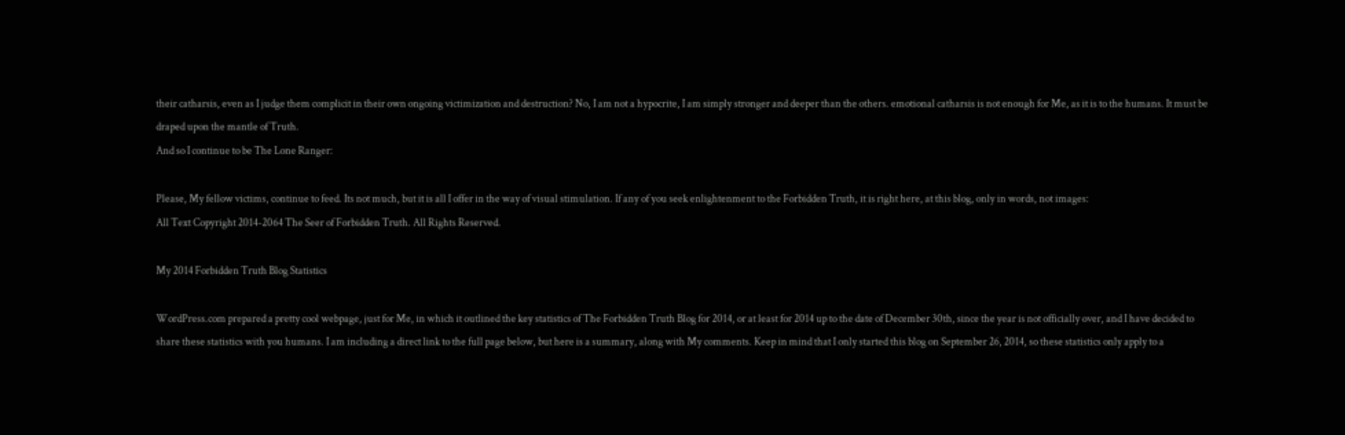their catharsis, even as I judge them complicit in their own ongoing victimization and destruction? No, I am not a hypocrite, I am simply stronger and deeper than the others. emotional catharsis is not enough for Me, as it is to the humans. It must be draped upon the mantle of Truth.
And so I continue to be The Lone Ranger:

Please, My fellow victims, continue to feed. Its not much, but it is all I offer in the way of visual stimulation. If any of you seek enlightenment to the Forbidden Truth, it is right here, at this blog, only in words, not images:
All Text Copyright 2014-2064 The Seer of Forbidden Truth. All Rights Reserved.

My 2014 Forbidden Truth Blog Statistics

WordPress.com prepared a pretty cool webpage, just for Me, in which it outlined the key statistics of The Forbidden Truth Blog for 2014, or at least for 2014 up to the date of December 30th, since the year is not officially over, and I have decided to share these statistics with you humans. I am including a direct link to the full page below, but here is a summary, along with My comments. Keep in mind that I only started this blog on September 26, 2014, so these statistics only apply to a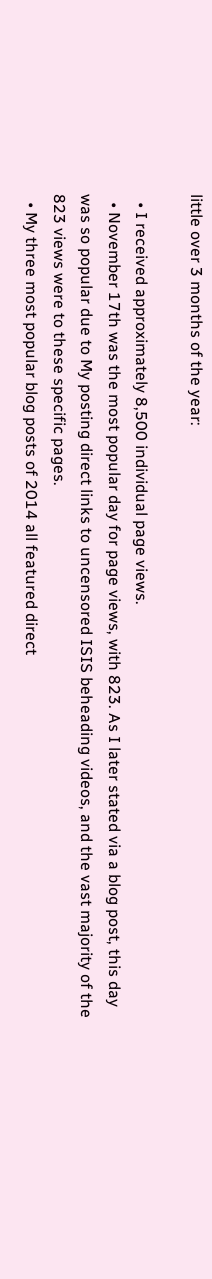little over 3 months of the year:

  • I received approximately 8,500 individual page views.
  • November 17th was the most popular day for page views, with 823. As I later stated via a blog post, this day was so popular due to My posting direct links to uncensored ISIS beheading videos, and the vast majority of the 823 views were to these specific pages.
  • My three most popular blog posts of 2014 all featured direct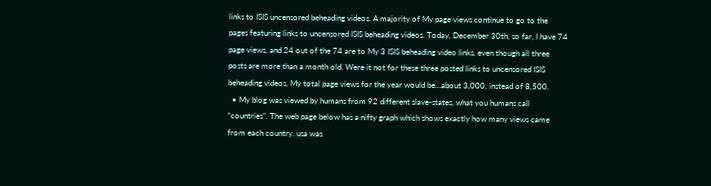links to ISIS uncensored beheading videos. A majority of My page views continue to go to the pages featuring links to uncensored ISIS beheading videos. Today, December 30th, so far, I have 74 page views, and 24 out of the 74 are to My 3 ISIS beheading video links, even though all three posts are more than a month old. Were it not for these three posted links to uncensored ISIS beheading videos, My total page views for the year would be…about 3,000, instead of 8,500.
  • My blog was viewed by humans from 92 different slave-states, what you humans call “countries”. The web page below has a nifty graph which shows exactly how many views came from each country. usa was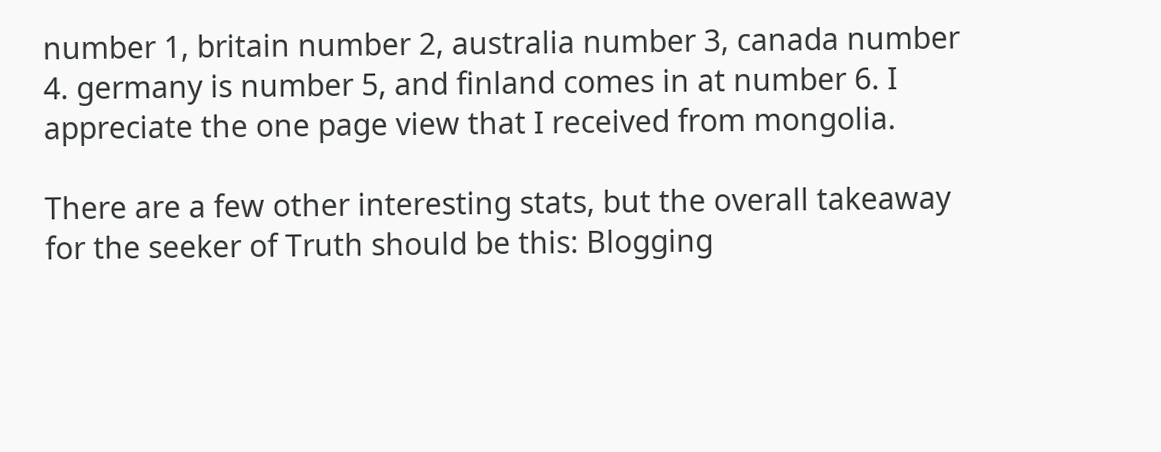number 1, britain number 2, australia number 3, canada number 4. germany is number 5, and finland comes in at number 6. I appreciate the one page view that I received from mongolia.

There are a few other interesting stats, but the overall takeaway for the seeker of Truth should be this: Blogging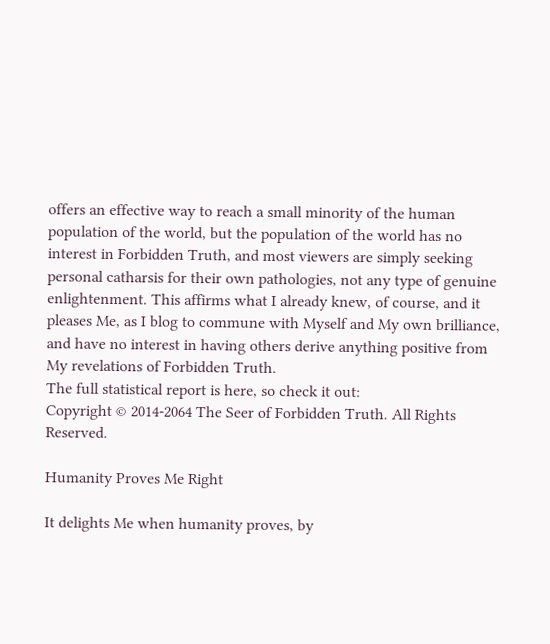offers an effective way to reach a small minority of the human population of the world, but the population of the world has no interest in Forbidden Truth, and most viewers are simply seeking personal catharsis for their own pathologies, not any type of genuine enlightenment. This affirms what I already knew, of course, and it pleases Me, as I blog to commune with Myself and My own brilliance, and have no interest in having others derive anything positive from My revelations of Forbidden Truth.
The full statistical report is here, so check it out:
Copyright © 2014-2064 The Seer of Forbidden Truth. All Rights Reserved.

Humanity Proves Me Right

It delights Me when humanity proves, by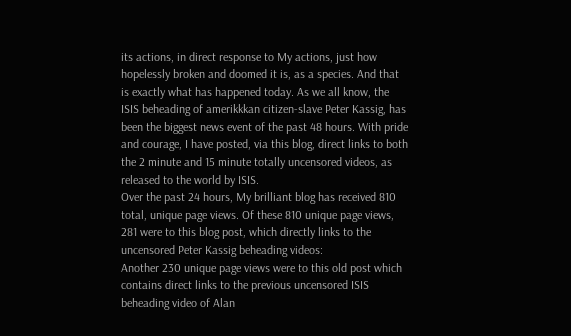its actions, in direct response to My actions, just how hopelessly broken and doomed it is, as a species. And that is exactly what has happened today. As we all know, the ISIS beheading of amerikkkan citizen-slave Peter Kassig, has been the biggest news event of the past 48 hours. With pride and courage, I have posted, via this blog, direct links to both the 2 minute and 15 minute totally uncensored videos, as released to the world by ISIS.
Over the past 24 hours, My brilliant blog has received 810 total, unique page views. Of these 810 unique page views, 281 were to this blog post, which directly links to the uncensored Peter Kassig beheading videos:
Another 230 unique page views were to this old post which contains direct links to the previous uncensored ISIS beheading video of Alan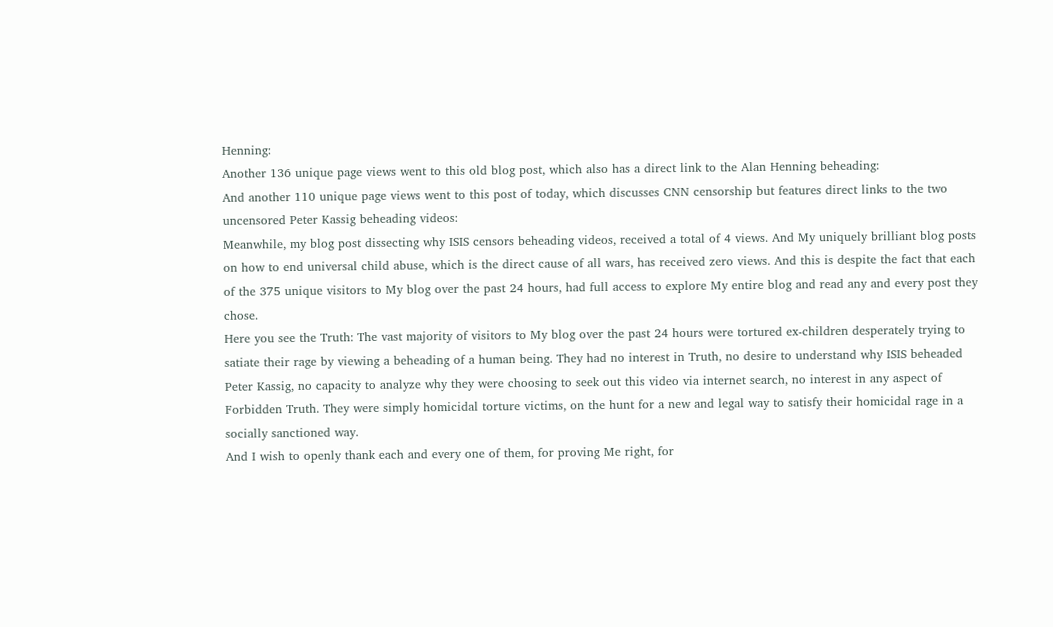Henning:
Another 136 unique page views went to this old blog post, which also has a direct link to the Alan Henning beheading:
And another 110 unique page views went to this post of today, which discusses CNN censorship but features direct links to the two uncensored Peter Kassig beheading videos:
Meanwhile, my blog post dissecting why ISIS censors beheading videos, received a total of 4 views. And My uniquely brilliant blog posts on how to end universal child abuse, which is the direct cause of all wars, has received zero views. And this is despite the fact that each of the 375 unique visitors to My blog over the past 24 hours, had full access to explore My entire blog and read any and every post they chose.
Here you see the Truth: The vast majority of visitors to My blog over the past 24 hours were tortured ex-children desperately trying to satiate their rage by viewing a beheading of a human being. They had no interest in Truth, no desire to understand why ISIS beheaded Peter Kassig, no capacity to analyze why they were choosing to seek out this video via internet search, no interest in any aspect of Forbidden Truth. They were simply homicidal torture victims, on the hunt for a new and legal way to satisfy their homicidal rage in a socially sanctioned way.
And I wish to openly thank each and every one of them, for proving Me right, for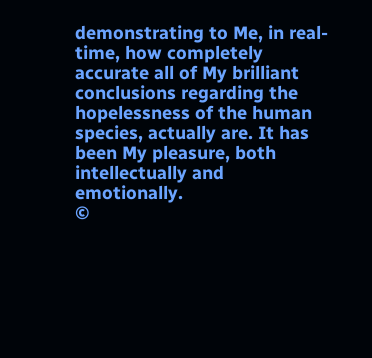demonstrating to Me, in real-time, how completely accurate all of My brilliant conclusions regarding the hopelessness of the human species, actually are. It has been My pleasure, both intellectually and emotionally.
©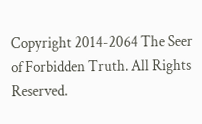Copyright 2014-2064 The Seer of Forbidden Truth. All Rights Reserved.